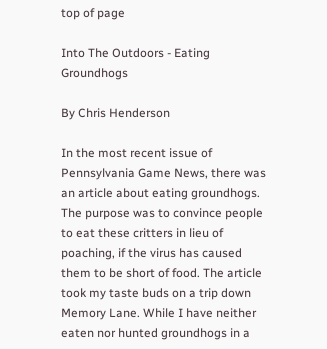top of page

Into The Outdoors - Eating Groundhogs

By Chris Henderson

In the most recent issue of Pennsylvania Game News, there was an article about eating groundhogs. The purpose was to convince people to eat these critters in lieu of poaching, if the virus has caused them to be short of food. The article took my taste buds on a trip down Memory Lane. While I have neither eaten nor hunted groundhogs in a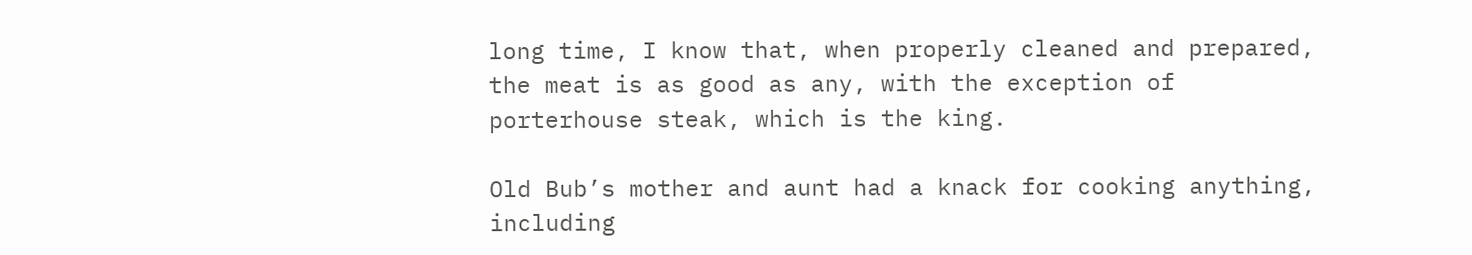long time, I know that, when properly cleaned and prepared, the meat is as good as any, with the exception of porterhouse steak, which is the king.

Old Bub’s mother and aunt had a knack for cooking anything, including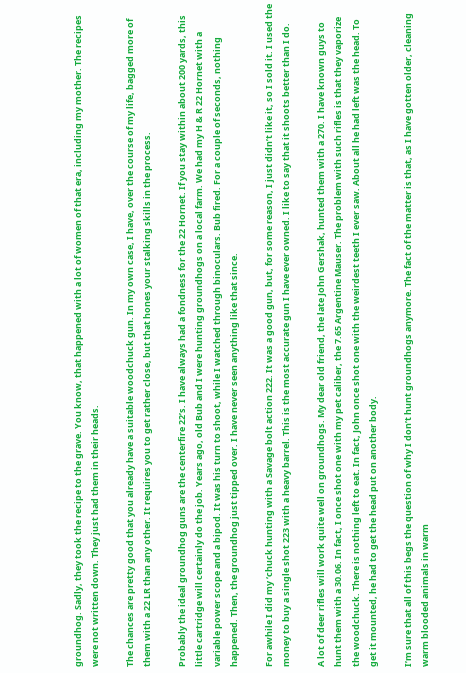groundhog. Sadly, they took the recipe to the grave. You know, that happened with a lot of women of that era, including my mother. The recipes were not written down. They just had them in their heads.

The chances are pretty good that you already have a suitable woodchuck gun. In my own case, I have, over the course of my life, bagged more of them with a 22 LR than any other. It requires you to get rather close, but that hones your stalking skills in the process.

Probably the ideal groundhog guns are the centerfire 22’s. I have always had a fondness for the 22 Hornet. If you stay within about 200 yards, this little cartridge will certainly do the job. Years ago, old Bub and I were hunting groundhogs on a local farm. We had my H & R 22 Hornet with a variable power scope and a bipod. It was his turn to shoot, while I watched through binoculars. Bub fired. For a couple of seconds, nothing happened. Then, the groundhog just tipped over. I have never seen anything like that since.

For awhile I did my ‘chuck hunting with a Savage bolt action 222. It was a good gun, but, for some reason, I just didn’t like it, so I sold it. I used the money to buy a single shot 223 with a heavy barrel. This is the most accurate gun I have ever owned. I like to say that it shoots better than I do.

A lot of deer rifles will work quite well on groundhogs. My dear old friend, the late John Gershak, hunted them with a 270. I have known guys to hunt them with a 30.06. In fact, I once shot one with my pet caliber, the 7.65 Argentine Mauser. The problem with such rifles is that they vaporize the woodchuck. There is nothing left to eat. In fact, John once shot one with the weirdest teeth I ever saw. About all he had left was the head. To get it mounted, he had to get the head put on another body.

I’m sure that all of this begs the question of why I don’t hunt groundhogs anymore. The fact of the matter is that, as I have gotten older, cleaning warm blooded animals in warm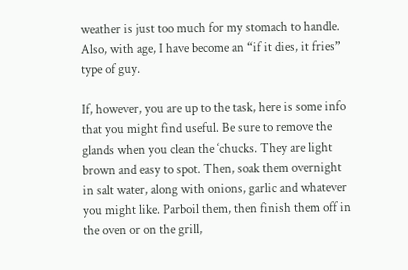weather is just too much for my stomach to handle. Also, with age, I have become an “if it dies, it fries” type of guy.

If, however, you are up to the task, here is some info that you might find useful. Be sure to remove the glands when you clean the ‘chucks. They are light brown and easy to spot. Then, soak them overnight in salt water, along with onions, garlic and whatever you might like. Parboil them, then finish them off in the oven or on the grill,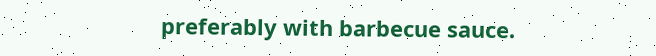preferably with barbecue sauce.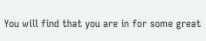You will find that you are in for some great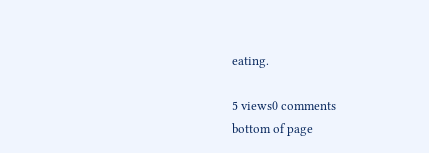eating.

5 views0 comments
bottom of page